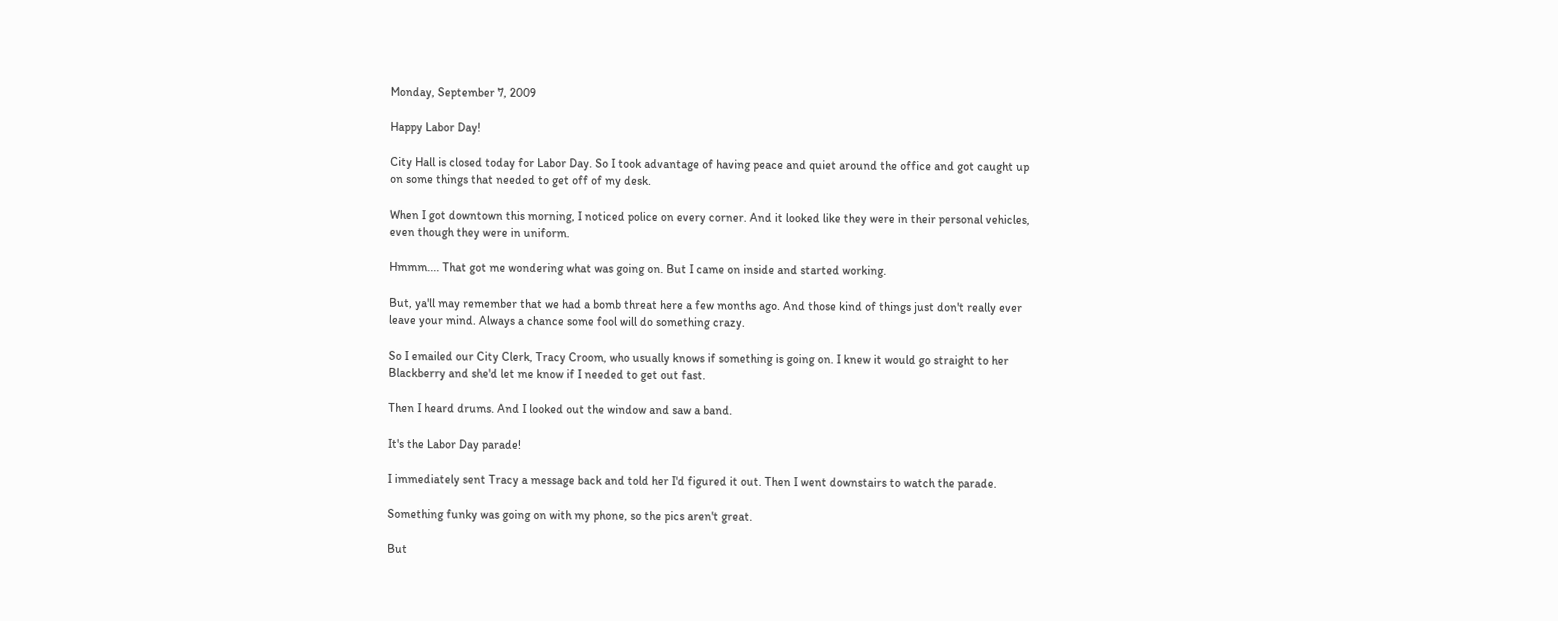Monday, September 7, 2009

Happy Labor Day!

City Hall is closed today for Labor Day. So I took advantage of having peace and quiet around the office and got caught up on some things that needed to get off of my desk.

When I got downtown this morning, I noticed police on every corner. And it looked like they were in their personal vehicles, even though they were in uniform.

Hmmm.... That got me wondering what was going on. But I came on inside and started working.

But, ya'll may remember that we had a bomb threat here a few months ago. And those kind of things just don't really ever leave your mind. Always a chance some fool will do something crazy.

So I emailed our City Clerk, Tracy Croom, who usually knows if something is going on. I knew it would go straight to her Blackberry and she'd let me know if I needed to get out fast.

Then I heard drums. And I looked out the window and saw a band.

It's the Labor Day parade!

I immediately sent Tracy a message back and told her I'd figured it out. Then I went downstairs to watch the parade.

Something funky was going on with my phone, so the pics aren't great.

But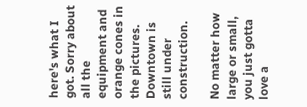here's what I got. Sorry about all the equipment and orange cones in the pictures. Downtown is still under construction.

No matter how large or small, you just gotta love a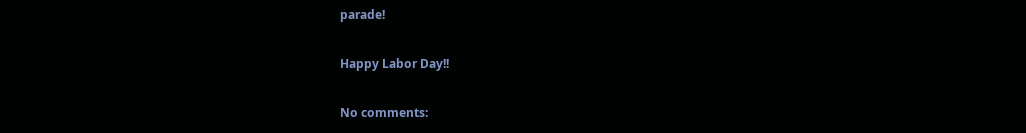parade!

Happy Labor Day!!

No comments: